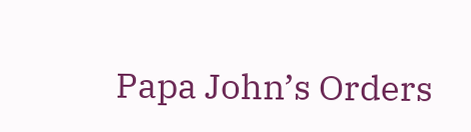Papa John’s Orders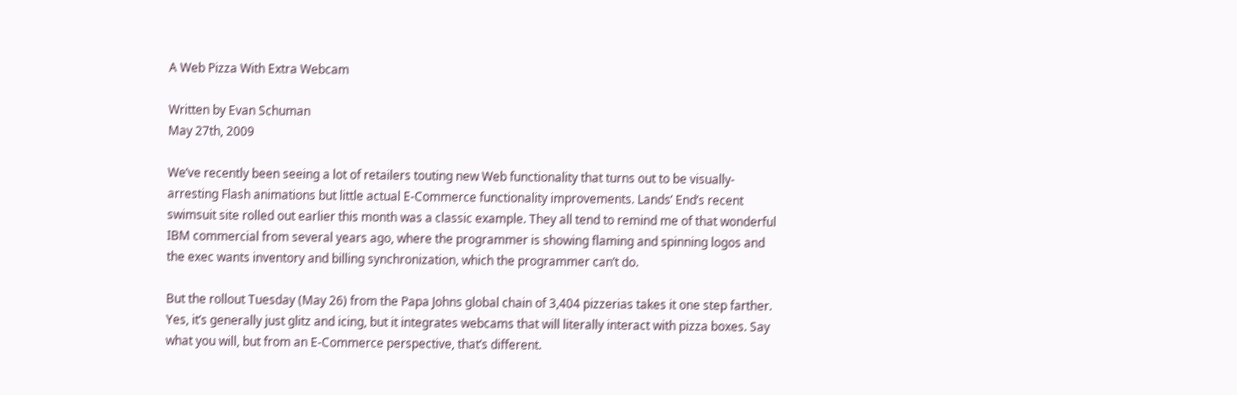A Web Pizza With Extra Webcam

Written by Evan Schuman
May 27th, 2009

We’ve recently been seeing a lot of retailers touting new Web functionality that turns out to be visually-arresting Flash animations but little actual E-Commerce functionality improvements. Lands’ End’s recent swimsuit site rolled out earlier this month was a classic example. They all tend to remind me of that wonderful IBM commercial from several years ago, where the programmer is showing flaming and spinning logos and the exec wants inventory and billing synchronization, which the programmer can’t do.

But the rollout Tuesday (May 26) from the Papa Johns global chain of 3,404 pizzerias takes it one step farther. Yes, it’s generally just glitz and icing, but it integrates webcams that will literally interact with pizza boxes. Say what you will, but from an E-Commerce perspective, that’s different.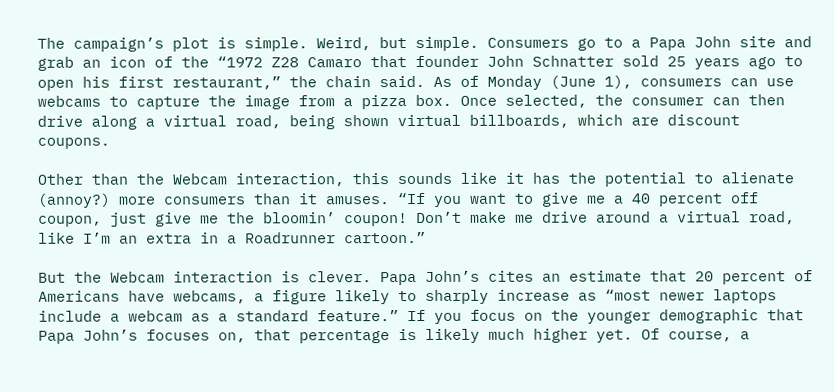The campaign’s plot is simple. Weird, but simple. Consumers go to a Papa John site and grab an icon of the “1972 Z28 Camaro that founder John Schnatter sold 25 years ago to open his first restaurant,” the chain said. As of Monday (June 1), consumers can use webcams to capture the image from a pizza box. Once selected, the consumer can then drive along a virtual road, being shown virtual billboards, which are discount coupons.

Other than the Webcam interaction, this sounds like it has the potential to alienate (annoy?) more consumers than it amuses. “If you want to give me a 40 percent off coupon, just give me the bloomin’ coupon! Don’t make me drive around a virtual road, like I’m an extra in a Roadrunner cartoon.”

But the Webcam interaction is clever. Papa John’s cites an estimate that 20 percent of Americans have webcams, a figure likely to sharply increase as “most newer laptops include a webcam as a standard feature.” If you focus on the younger demographic that Papa John’s focuses on, that percentage is likely much higher yet. Of course, a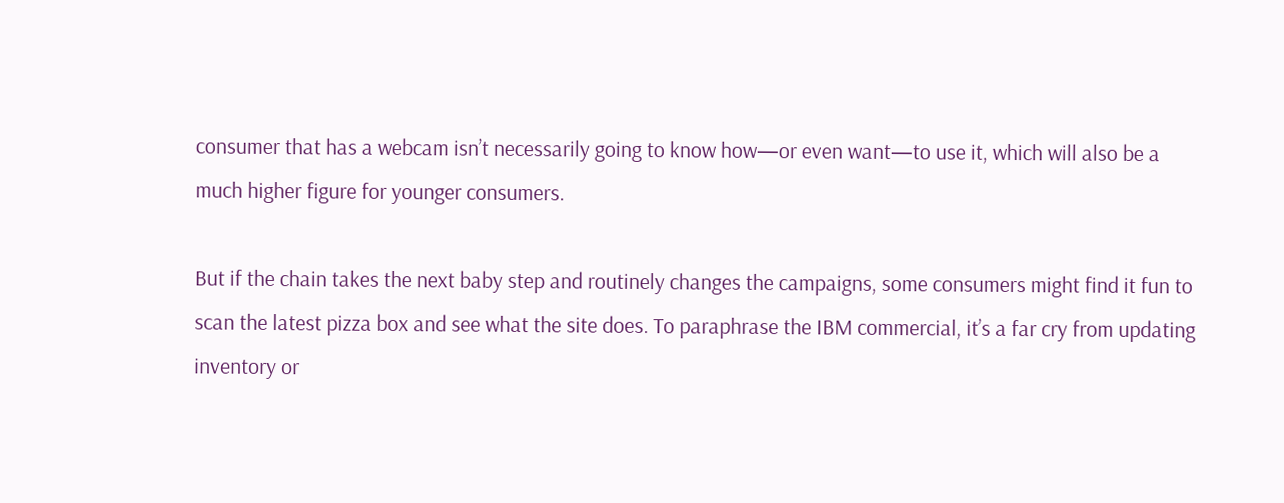consumer that has a webcam isn’t necessarily going to know how—or even want—to use it, which will also be a much higher figure for younger consumers.

But if the chain takes the next baby step and routinely changes the campaigns, some consumers might find it fun to scan the latest pizza box and see what the site does. To paraphrase the IBM commercial, it’s a far cry from updating inventory or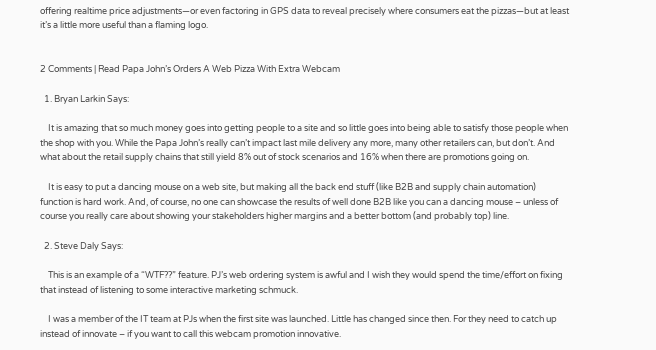offering realtime price adjustments—or even factoring in GPS data to reveal precisely where consumers eat the pizzas—but at least it’s a little more useful than a flaming logo.


2 Comments | Read Papa John’s Orders A Web Pizza With Extra Webcam

  1. Bryan Larkin Says:

    It is amazing that so much money goes into getting people to a site and so little goes into being able to satisfy those people when the shop with you. While the Papa John’s really can’t impact last mile delivery any more, many other retailers can, but don’t. And what about the retail supply chains that still yield 8% out of stock scenarios and 16% when there are promotions going on.

    It is easy to put a dancing mouse on a web site, but making all the back end stuff (like B2B and supply chain automation) function is hard work. And, of course, no one can showcase the results of well done B2B like you can a dancing mouse – unless of course you really care about showing your stakeholders higher margins and a better bottom (and probably top) line.

  2. Steve Daly Says:

    This is an example of a “WTF??” feature. PJ’s web ordering system is awful and I wish they would spend the time/effort on fixing that instead of listening to some interactive marketing schmuck.

    I was a member of the IT team at PJs when the first site was launched. Little has changed since then. For they need to catch up instead of innovate – if you want to call this webcam promotion innovative.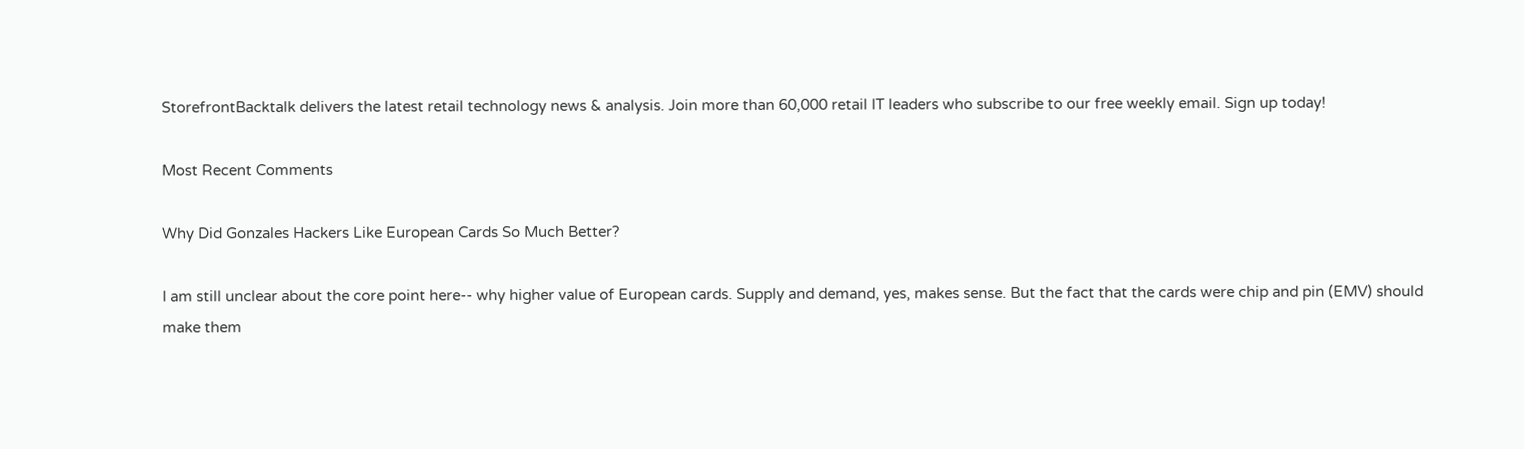StorefrontBacktalk delivers the latest retail technology news & analysis. Join more than 60,000 retail IT leaders who subscribe to our free weekly email. Sign up today!

Most Recent Comments

Why Did Gonzales Hackers Like European Cards So Much Better?

I am still unclear about the core point here-- why higher value of European cards. Supply and demand, yes, makes sense. But the fact that the cards were chip and pin (EMV) should make them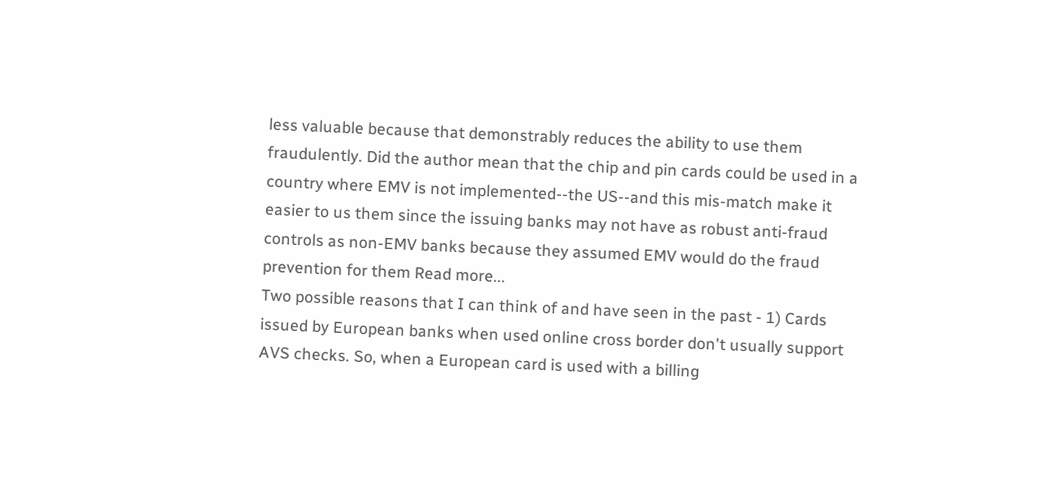less valuable because that demonstrably reduces the ability to use them fraudulently. Did the author mean that the chip and pin cards could be used in a country where EMV is not implemented--the US--and this mis-match make it easier to us them since the issuing banks may not have as robust anti-fraud controls as non-EMV banks because they assumed EMV would do the fraud prevention for them Read more...
Two possible reasons that I can think of and have seen in the past - 1) Cards issued by European banks when used online cross border don't usually support AVS checks. So, when a European card is used with a billing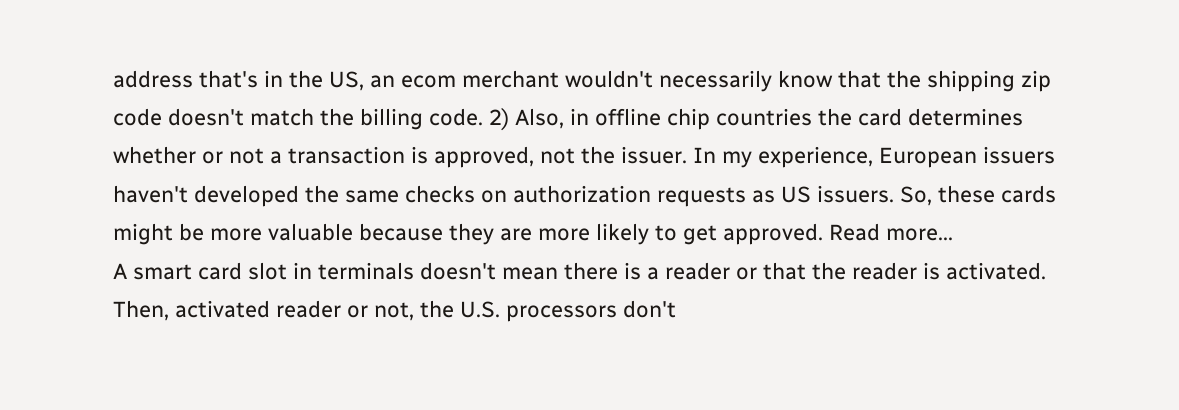address that's in the US, an ecom merchant wouldn't necessarily know that the shipping zip code doesn't match the billing code. 2) Also, in offline chip countries the card determines whether or not a transaction is approved, not the issuer. In my experience, European issuers haven't developed the same checks on authorization requests as US issuers. So, these cards might be more valuable because they are more likely to get approved. Read more...
A smart card slot in terminals doesn't mean there is a reader or that the reader is activated. Then, activated reader or not, the U.S. processors don't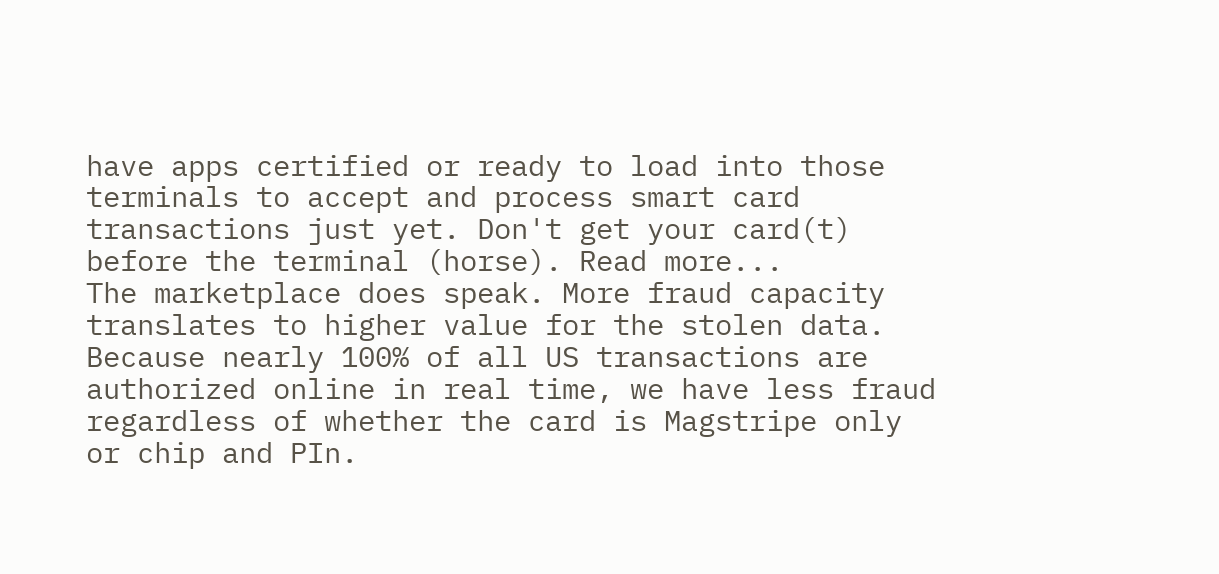have apps certified or ready to load into those terminals to accept and process smart card transactions just yet. Don't get your card(t) before the terminal (horse). Read more...
The marketplace does speak. More fraud capacity translates to higher value for the stolen data. Because nearly 100% of all US transactions are authorized online in real time, we have less fraud regardless of whether the card is Magstripe only or chip and PIn.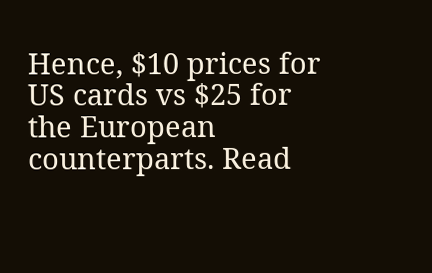Hence, $10 prices for US cards vs $25 for the European counterparts. Read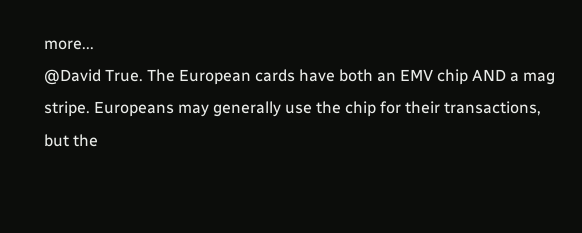more...
@David True. The European cards have both an EMV chip AND a mag stripe. Europeans may generally use the chip for their transactions, but the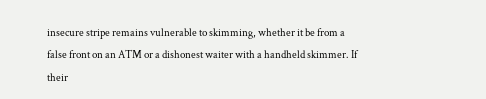insecure stripe remains vulnerable to skimming, whether it be from a false front on an ATM or a dishonest waiter with a handheld skimmer. If their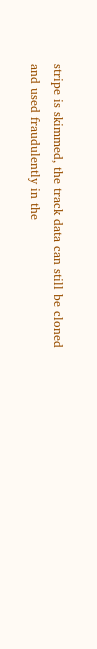stripe is skimmed, the track data can still be cloned and used fraudulently in the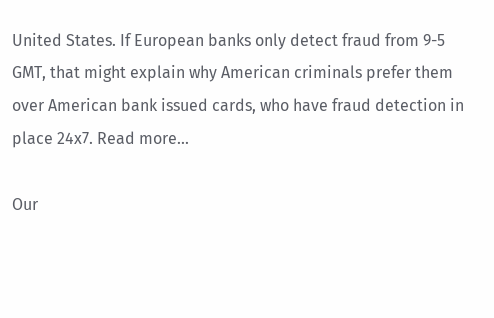United States. If European banks only detect fraud from 9-5 GMT, that might explain why American criminals prefer them over American bank issued cards, who have fraud detection in place 24x7. Read more...

Our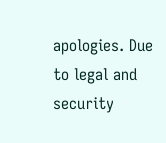apologies. Due to legal and security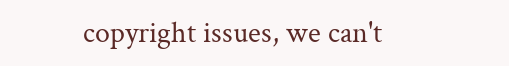copyright issues, we can't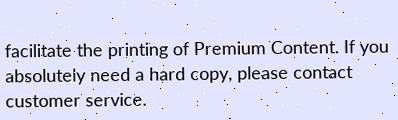facilitate the printing of Premium Content. If you absolutely need a hard copy, please contact customer service.